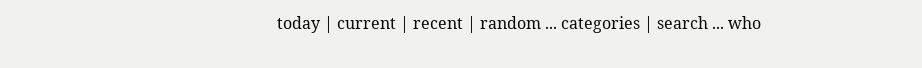today | current | recent | random ... categories | search ... who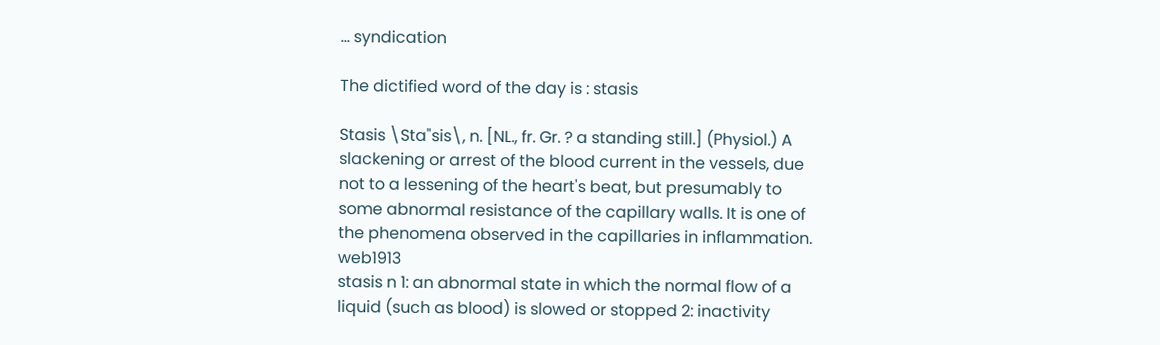... syndication

The dictified word of the day is : stasis

Stasis \Sta"sis\, n. [NL., fr. Gr. ? a standing still.] (Physiol.) A slackening or arrest of the blood current in the vessels, due not to a lessening of the heart's beat, but presumably to some abnormal resistance of the capillary walls. It is one of the phenomena observed in the capillaries in inflammation. web1913
stasis n 1: an abnormal state in which the normal flow of a liquid (such as blood) is slowed or stopped 2: inactivity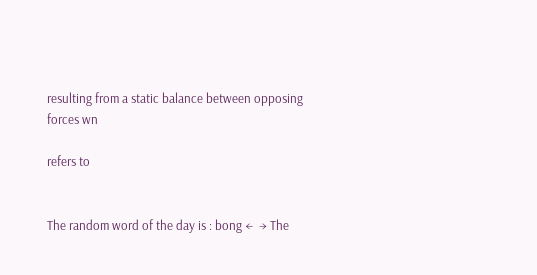resulting from a static balance between opposing forces wn

refers to


The random word of the day is : bong ←  → The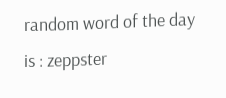random word of the day is : zeppster